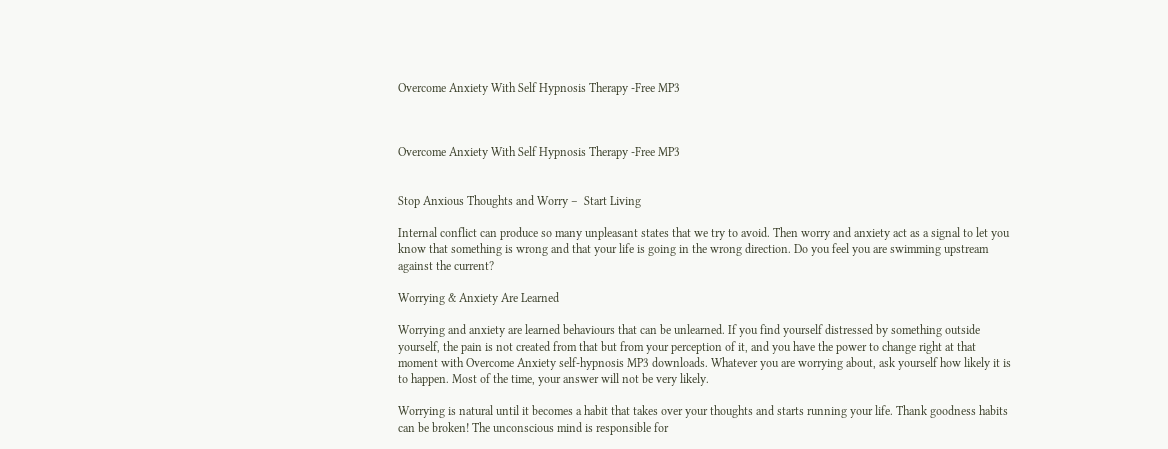Overcome Anxiety With Self Hypnosis Therapy -Free MP3



Overcome Anxiety With Self Hypnosis Therapy -Free MP3


Stop Anxious Thoughts and Worry –  Start Living

Internal conflict can produce so many unpleasant states that we try to avoid. Then worry and anxiety act as a signal to let you know that something is wrong and that your life is going in the wrong direction. Do you feel you are swimming upstream against the current?

Worrying & Anxiety Are Learned

Worrying and anxiety are learned behaviours that can be unlearned. If you find yourself distressed by something outside yourself, the pain is not created from that but from your perception of it, and you have the power to change right at that moment with Overcome Anxiety self-hypnosis MP3 downloads. Whatever you are worrying about, ask yourself how likely it is to happen. Most of the time, your answer will not be very likely.

Worrying is natural until it becomes a habit that takes over your thoughts and starts running your life. Thank goodness habits can be broken! The unconscious mind is responsible for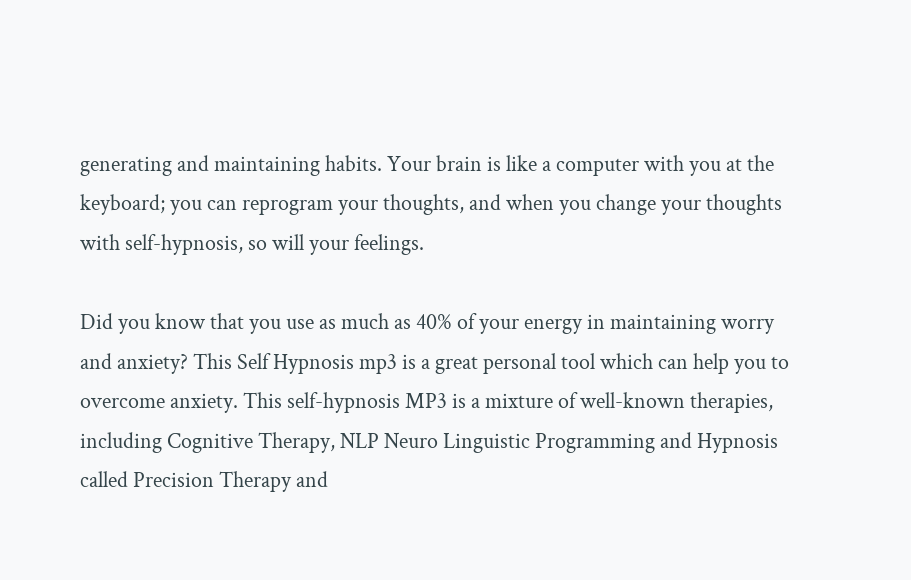generating and maintaining habits. Your brain is like a computer with you at the keyboard; you can reprogram your thoughts, and when you change your thoughts with self-hypnosis, so will your feelings.

Did you know that you use as much as 40% of your energy in maintaining worry and anxiety? This Self Hypnosis mp3 is a great personal tool which can help you to overcome anxiety. This self-hypnosis MP3 is a mixture of well-known therapies, including Cognitive Therapy, NLP Neuro Linguistic Programming and Hypnosis called Precision Therapy and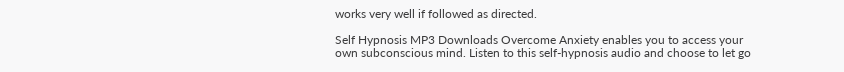works very well if followed as directed.

Self Hypnosis MP3 Downloads Overcome Anxiety enables you to access your own subconscious mind. Listen to this self-hypnosis audio and choose to let go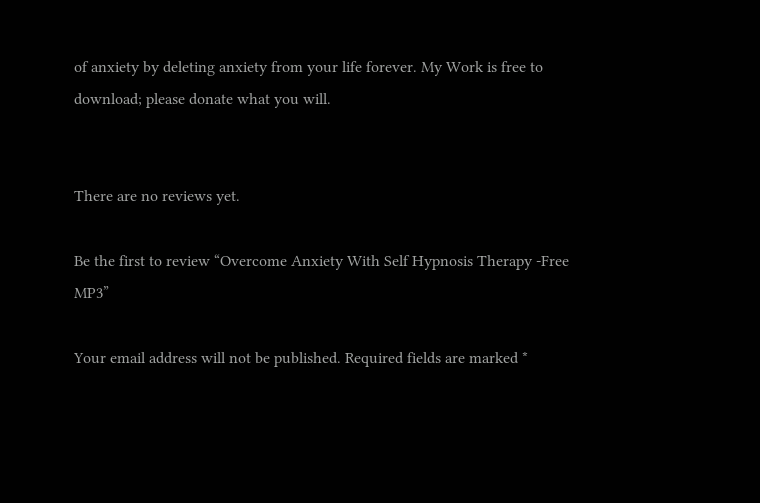of anxiety by deleting anxiety from your life forever. My Work is free to download; please donate what you will.


There are no reviews yet.

Be the first to review “Overcome Anxiety With Self Hypnosis Therapy -Free MP3”

Your email address will not be published. Required fields are marked *